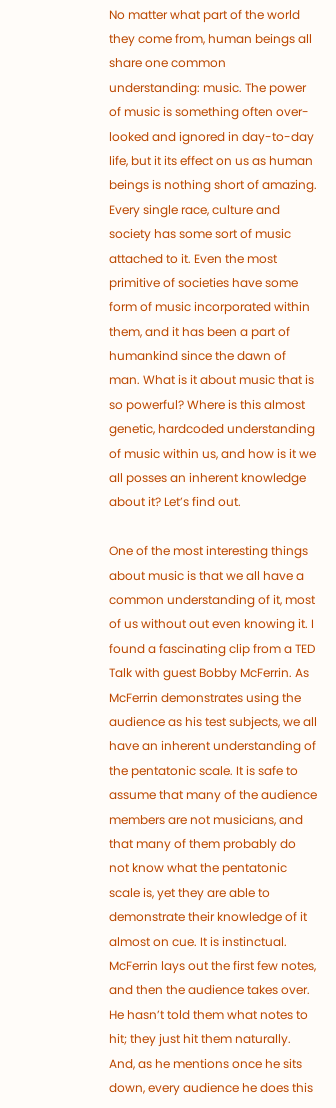No matter what part of the world they come from, human beings all share one common understanding: music. The power of music is something often over-looked and ignored in day-to-day life, but it its effect on us as human beings is nothing short of amazing. Every single race, culture and society has some sort of music attached to it. Even the most primitive of societies have some form of music incorporated within them, and it has been a part of humankind since the dawn of man. What is it about music that is so powerful? Where is this almost genetic, hardcoded understanding of music within us, and how is it we all posses an inherent knowledge about it? Let’s find out.

One of the most interesting things about music is that we all have a common understanding of it, most of us without out even knowing it. I found a fascinating clip from a TED Talk with guest Bobby McFerrin. As McFerrin demonstrates using the audience as his test subjects, we all have an inherent understanding of the pentatonic scale. It is safe to assume that many of the audience members are not musicians, and that many of them probably do not know what the pentatonic scale is, yet they are able to demonstrate their knowledge of it almost on cue. It is instinctual. McFerrin lays out the first few notes, and then the audience takes over. He hasn’t told them what notes to hit; they just hit them naturally.  And, as he mentions once he sits down, every audience he does this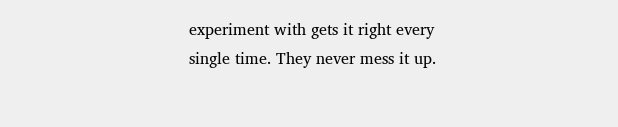experiment with gets it right every single time. They never mess it up.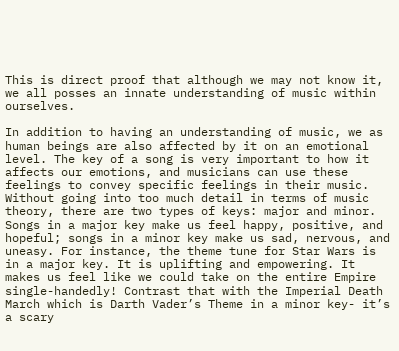This is direct proof that although we may not know it, we all posses an innate understanding of music within ourselves.

In addition to having an understanding of music, we as human beings are also affected by it on an emotional level. The key of a song is very important to how it affects our emotions, and musicians can use these feelings to convey specific feelings in their music. Without going into too much detail in terms of music theory, there are two types of keys: major and minor. Songs in a major key make us feel happy, positive, and hopeful; songs in a minor key make us sad, nervous, and uneasy. For instance, the theme tune for Star Wars is in a major key. It is uplifting and empowering. It makes us feel like we could take on the entire Empire single-handedly! Contrast that with the Imperial Death March which is Darth Vader’s Theme in a minor key- it’s a scary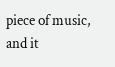piece of music, and it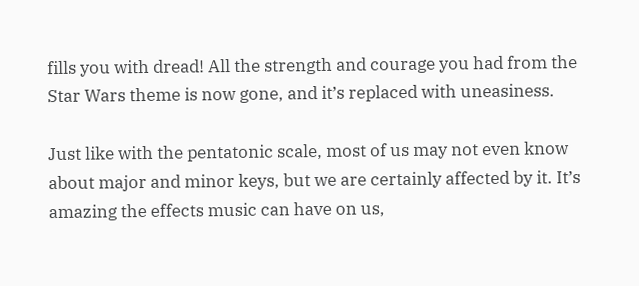fills you with dread! All the strength and courage you had from the Star Wars theme is now gone, and it’s replaced with uneasiness.

Just like with the pentatonic scale, most of us may not even know about major and minor keys, but we are certainly affected by it. It’s amazing the effects music can have on us,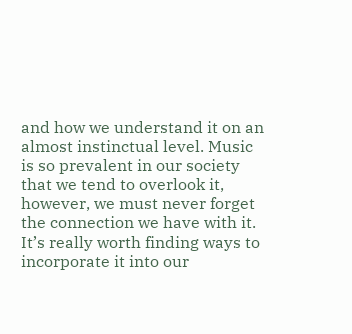and how we understand it on an almost instinctual level. Music is so prevalent in our society that we tend to overlook it, however, we must never forget the connection we have with it. It’s really worth finding ways to incorporate it into our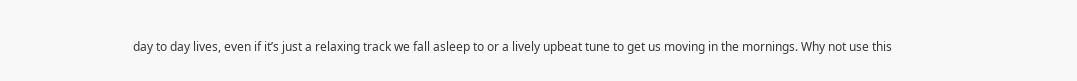day to day lives, even if it’s just a relaxing track we fall asleep to or a lively upbeat tune to get us moving in the mornings. Why not use this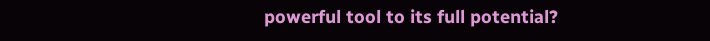powerful tool to its full potential?